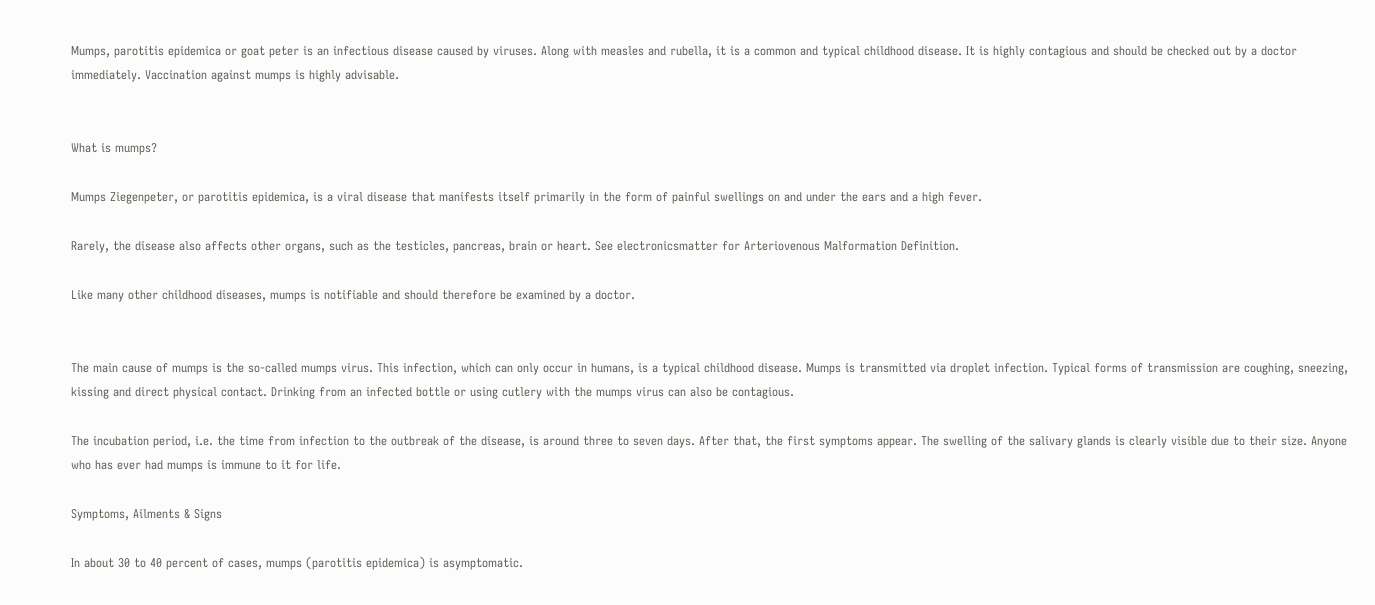Mumps, parotitis epidemica or goat peter is an infectious disease caused by viruses. Along with measles and rubella, it is a common and typical childhood disease. It is highly contagious and should be checked out by a doctor immediately. Vaccination against mumps is highly advisable.


What is mumps?

Mumps Ziegenpeter, or parotitis epidemica, is a viral disease that manifests itself primarily in the form of painful swellings on and under the ears and a high fever.

Rarely, the disease also affects other organs, such as the testicles, pancreas, brain or heart. See electronicsmatter for Arteriovenous Malformation Definition.

Like many other childhood diseases, mumps is notifiable and should therefore be examined by a doctor.


The main cause of mumps is the so-called mumps virus. This infection, which can only occur in humans, is a typical childhood disease. Mumps is transmitted via droplet infection. Typical forms of transmission are coughing, sneezing, kissing and direct physical contact. Drinking from an infected bottle or using cutlery with the mumps virus can also be contagious.

The incubation period, i.e. the time from infection to the outbreak of the disease, is around three to seven days. After that, the first symptoms appear. The swelling of the salivary glands is clearly visible due to their size. Anyone who has ever had mumps is immune to it for life.

Symptoms, Ailments & Signs

In about 30 to 40 percent of cases, mumps (parotitis epidemica) is asymptomatic.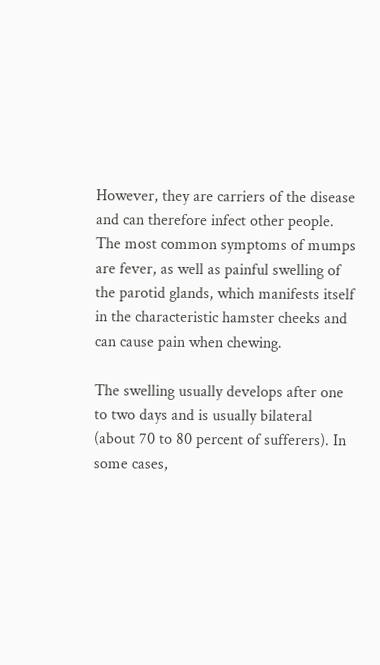However, they are carriers of the disease and can therefore infect other people. The most common symptoms of mumps are fever, as well as painful swelling of the parotid glands, which manifests itself in the characteristic hamster cheeks and can cause pain when chewing.

The swelling usually develops after one to two days and is usually bilateral (about 70 to 80 percent of sufferers). In some cases,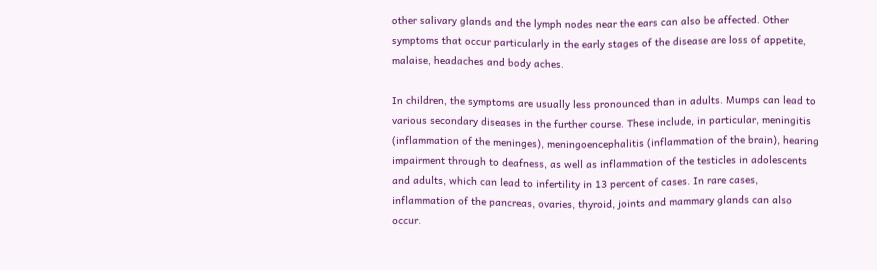other salivary glands and the lymph nodes near the ears can also be affected. Other symptoms that occur particularly in the early stages of the disease are loss of appetite, malaise, headaches and body aches.

In children, the symptoms are usually less pronounced than in adults. Mumps can lead to various secondary diseases in the further course. These include, in particular, meningitis (inflammation of the meninges), meningoencephalitis (inflammation of the brain), hearing impairment through to deafness, as well as inflammation of the testicles in adolescents and adults, which can lead to infertility in 13 percent of cases. In rare cases, inflammation of the pancreas, ovaries, thyroid, joints and mammary glands can also occur.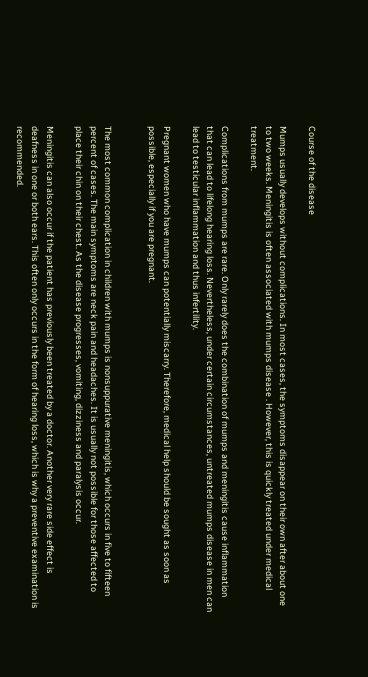Course of the disease

Mumps usually develops without complications. In most cases, the symptoms disappear on their own after about one to two weeks. Meningitis is often associated with mumps disease . However, this is quickly treated under medical treatment.

Complications from mumps are rare. Only rarely does the combination of mumps and meningitis cause inflammation that can lead to lifelong hearing loss. Nevertheless, under certain circumstances, untreated mumps disease in men can lead to testicular inflammation and thus infertility.

Pregnant women who have mumps can potentially miscarry. Therefore, medical help should be sought as soon as possible, especially if you are pregnant.


The most common complication in children with mumps is nonsuppurative meningitis, which occurs in five to fifteen percent of cases. The main symptoms are neck pain and headaches. It is usually not possible for those affected to place their chin on their chest. As the disease progresses, vomiting, dizziness and paralysis occur.

Meningitis can also occur if the patient has previously been treated by a doctor. Another very rare side effect is deafness in one or both ears. This often only occurs in the form of hearing loss, which is why a preventive examination is recommended.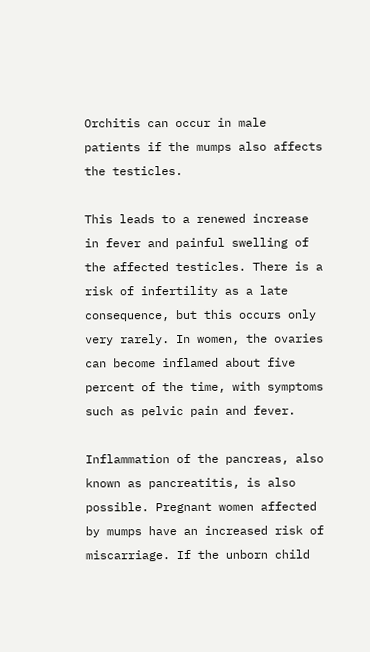Orchitis can occur in male patients if the mumps also affects the testicles.

This leads to a renewed increase in fever and painful swelling of the affected testicles. There is a risk of infertility as a late consequence, but this occurs only very rarely. In women, the ovaries can become inflamed about five percent of the time, with symptoms such as pelvic pain and fever.

Inflammation of the pancreas, also known as pancreatitis, is also possible. Pregnant women affected by mumps have an increased risk of miscarriage. If the unborn child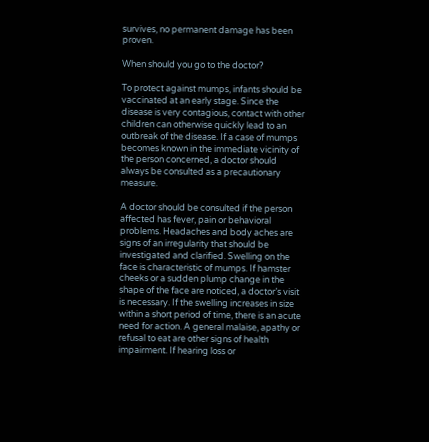survives, no permanent damage has been proven.

When should you go to the doctor?

To protect against mumps, infants should be vaccinated at an early stage. Since the disease is very contagious, contact with other children can otherwise quickly lead to an outbreak of the disease. If a case of mumps becomes known in the immediate vicinity of the person concerned, a doctor should always be consulted as a precautionary measure.

A doctor should be consulted if the person affected has fever, pain or behavioral problems. Headaches and body aches are signs of an irregularity that should be investigated and clarified. Swelling on the face is characteristic of mumps. If hamster cheeks or a sudden plump change in the shape of the face are noticed, a doctor’s visit is necessary. If the swelling increases in size within a short period of time, there is an acute need for action. A general malaise, apathy or refusal to eat are other signs of health impairment. If hearing loss or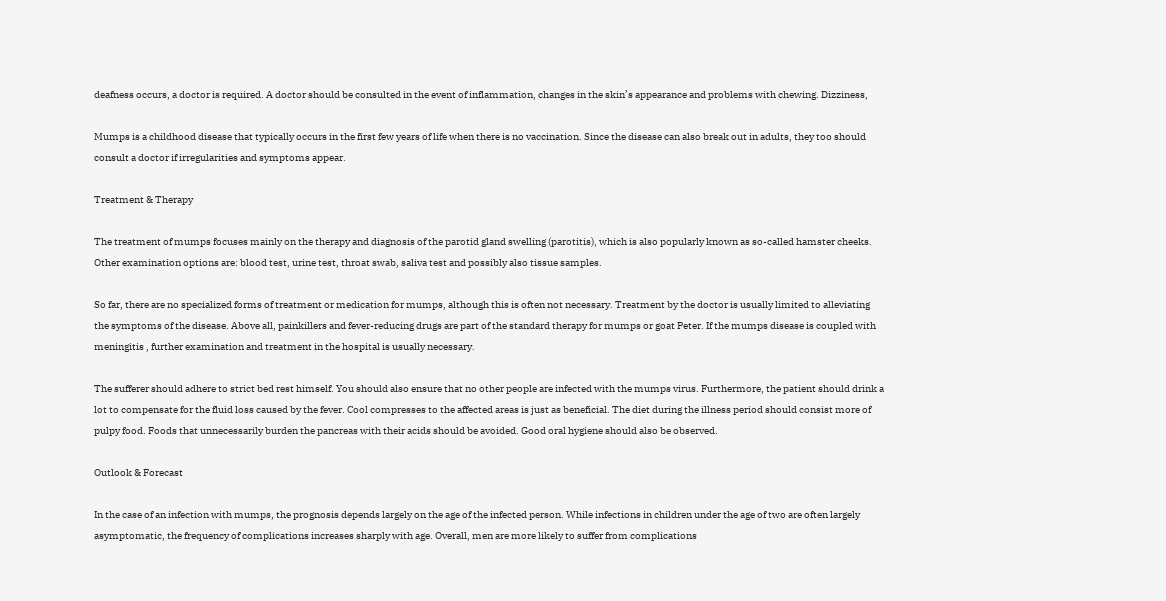deafness occurs, a doctor is required. A doctor should be consulted in the event of inflammation, changes in the skin’s appearance and problems with chewing. Dizziness,

Mumps is a childhood disease that typically occurs in the first few years of life when there is no vaccination. Since the disease can also break out in adults, they too should consult a doctor if irregularities and symptoms appear.

Treatment & Therapy

The treatment of mumps focuses mainly on the therapy and diagnosis of the parotid gland swelling (parotitis), which is also popularly known as so-called hamster cheeks. Other examination options are: blood test, urine test, throat swab, saliva test and possibly also tissue samples.

So far, there are no specialized forms of treatment or medication for mumps, although this is often not necessary. Treatment by the doctor is usually limited to alleviating the symptoms of the disease. Above all, painkillers and fever-reducing drugs are part of the standard therapy for mumps or goat Peter. If the mumps disease is coupled with meningitis , further examination and treatment in the hospital is usually necessary.

The sufferer should adhere to strict bed rest himself. You should also ensure that no other people are infected with the mumps virus. Furthermore, the patient should drink a lot to compensate for the fluid loss caused by the fever. Cool compresses to the affected areas is just as beneficial. The diet during the illness period should consist more of pulpy food. Foods that unnecessarily burden the pancreas with their acids should be avoided. Good oral hygiene should also be observed.

Outlook & Forecast

In the case of an infection with mumps, the prognosis depends largely on the age of the infected person. While infections in children under the age of two are often largely asymptomatic, the frequency of complications increases sharply with age. Overall, men are more likely to suffer from complications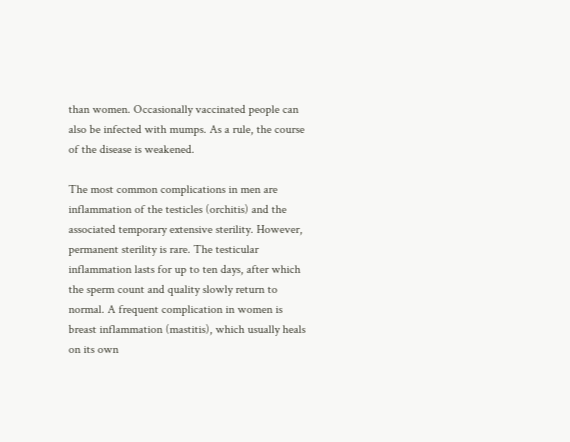than women. Occasionally vaccinated people can also be infected with mumps. As a rule, the course of the disease is weakened.

The most common complications in men are inflammation of the testicles (orchitis) and the associated temporary extensive sterility. However, permanent sterility is rare. The testicular inflammation lasts for up to ten days, after which the sperm count and quality slowly return to normal. A frequent complication in women is breast inflammation (mastitis), which usually heals on its own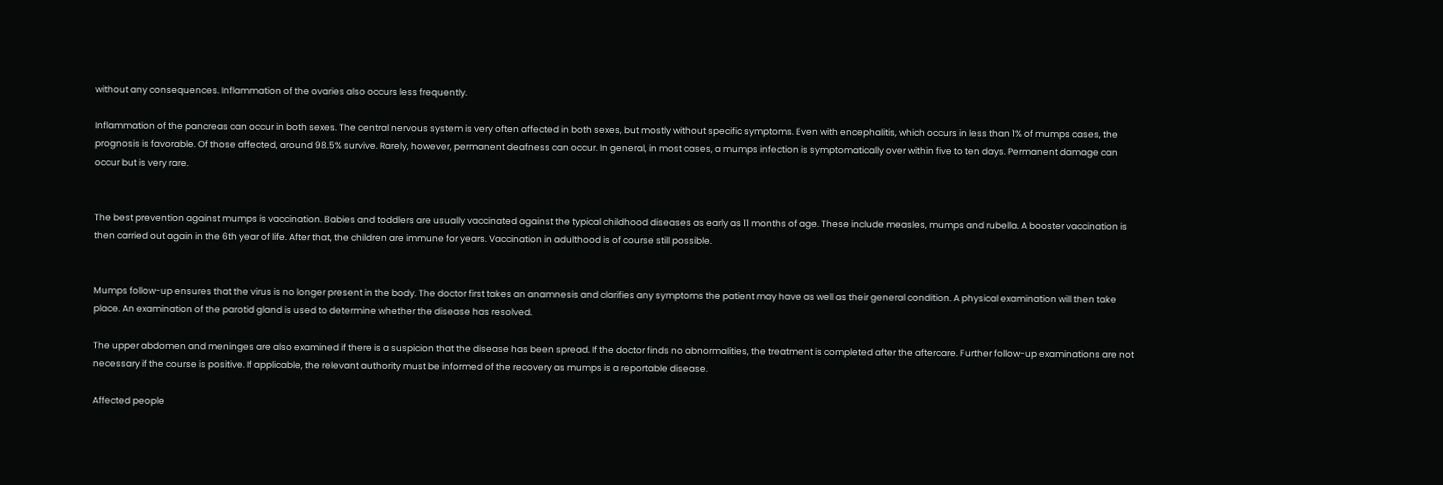without any consequences. Inflammation of the ovaries also occurs less frequently.

Inflammation of the pancreas can occur in both sexes. The central nervous system is very often affected in both sexes, but mostly without specific symptoms. Even with encephalitis, which occurs in less than 1% of mumps cases, the prognosis is favorable. Of those affected, around 98.5% survive. Rarely, however, permanent deafness can occur. In general, in most cases, a mumps infection is symptomatically over within five to ten days. Permanent damage can occur but is very rare.


The best prevention against mumps is vaccination. Babies and toddlers are usually vaccinated against the typical childhood diseases as early as 11 months of age. These include measles, mumps and rubella. A booster vaccination is then carried out again in the 6th year of life. After that, the children are immune for years. Vaccination in adulthood is of course still possible.


Mumps follow-up ensures that the virus is no longer present in the body. The doctor first takes an anamnesis and clarifies any symptoms the patient may have as well as their general condition. A physical examination will then take place. An examination of the parotid gland is used to determine whether the disease has resolved.

The upper abdomen and meninges are also examined if there is a suspicion that the disease has been spread. If the doctor finds no abnormalities, the treatment is completed after the aftercare. Further follow-up examinations are not necessary if the course is positive. If applicable, the relevant authority must be informed of the recovery as mumps is a reportable disease.

Affected people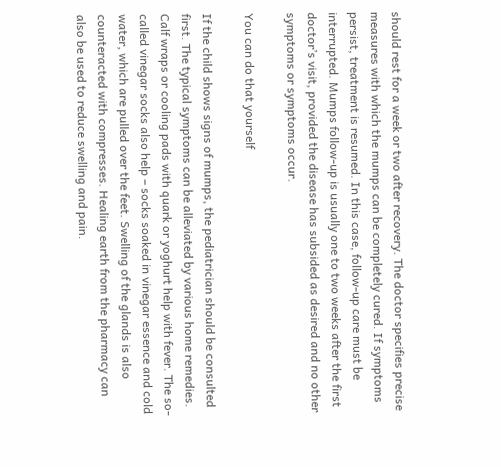should rest for a week or two after recovery. The doctor specifies precise measures with which the mumps can be completely cured. If symptoms persist, treatment is resumed. In this case, follow-up care must be interrupted. Mumps follow-up is usually one to two weeks after the first doctor’s visit, provided the disease has subsided as desired and no other symptoms or symptoms occur.

You can do that yourself

If the child shows signs of mumps, the pediatrician should be consulted first. The typical symptoms can be alleviated by various home remedies. Calf wraps or cooling pads with quark or yoghurt help with fever. The so-called vinegar socks also help – socks soaked in vinegar essence and cold water, which are pulled over the feet. Swelling of the glands is also counteracted with compresses. Healing earth from the pharmacy can also be used to reduce swelling and pain.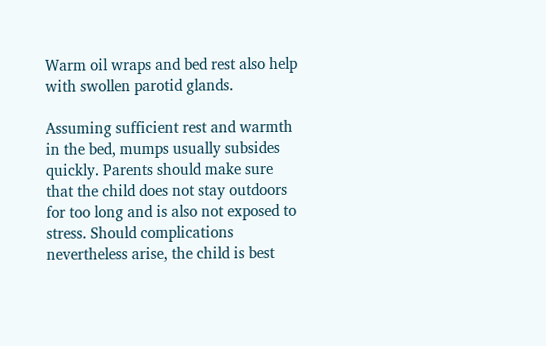Warm oil wraps and bed rest also help with swollen parotid glands.

Assuming sufficient rest and warmth in the bed, mumps usually subsides quickly. Parents should make sure that the child does not stay outdoors for too long and is also not exposed to stress. Should complications nevertheless arise, the child is best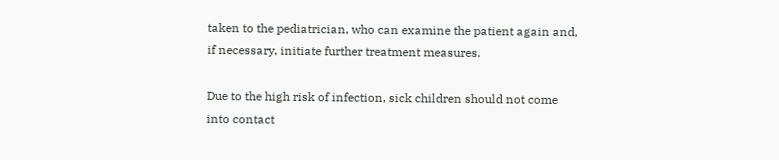taken to the pediatrician, who can examine the patient again and, if necessary, initiate further treatment measures.

Due to the high risk of infection, sick children should not come into contact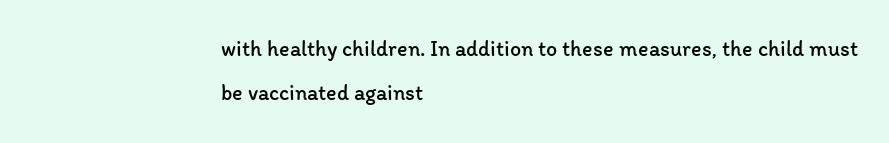with healthy children. In addition to these measures, the child must be vaccinated against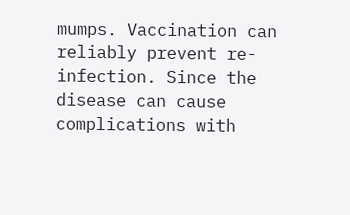mumps. Vaccination can reliably prevent re-infection. Since the disease can cause complications with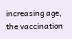increasing age, the vaccination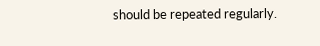should be repeated regularly.